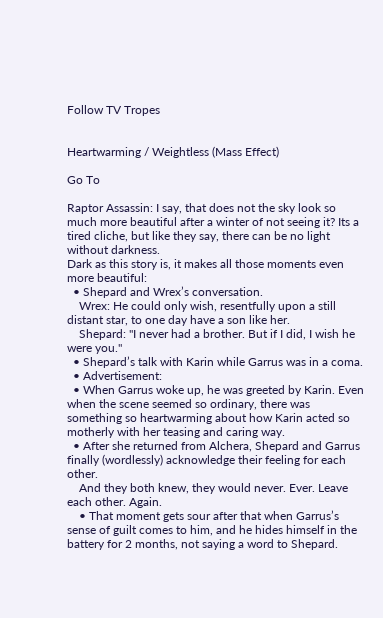Follow TV Tropes


Heartwarming / Weightless (Mass Effect)

Go To

Raptor Assassin: I say, that does not the sky look so much more beautiful after a winter of not seeing it? Its a tired cliche, but like they say, there can be no light without darkness.
Dark as this story is, it makes all those moments even more beautiful:
  • Shepard and Wrex’s conversation.
    Wrex: He could only wish, resentfully upon a still distant star, to one day have a son like her.
    Shepard: "I never had a brother. But if I did, I wish he were you."
  • Shepard’s talk with Karin while Garrus was in a coma.
  • Advertisement:
  • When Garrus woke up, he was greeted by Karin. Even when the scene seemed so ordinary, there was something so heartwarming about how Karin acted so motherly with her teasing and caring way.
  • After she returned from Alchera, Shepard and Garrus finally (wordlessly) acknowledge their feeling for each other.
    And they both knew, they would never. Ever. Leave each other. Again.
    • That moment gets sour after that when Garrus’s sense of guilt comes to him, and he hides himself in the battery for 2 months, not saying a word to Shepard.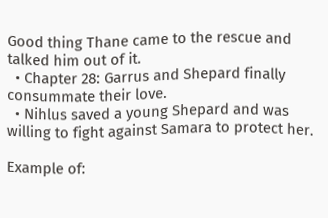Good thing Thane came to the rescue and talked him out of it.
  • Chapter 28: Garrus and Shepard finally consummate their love.
  • Nihlus saved a young Shepard and was willing to fight against Samara to protect her.

Example of: